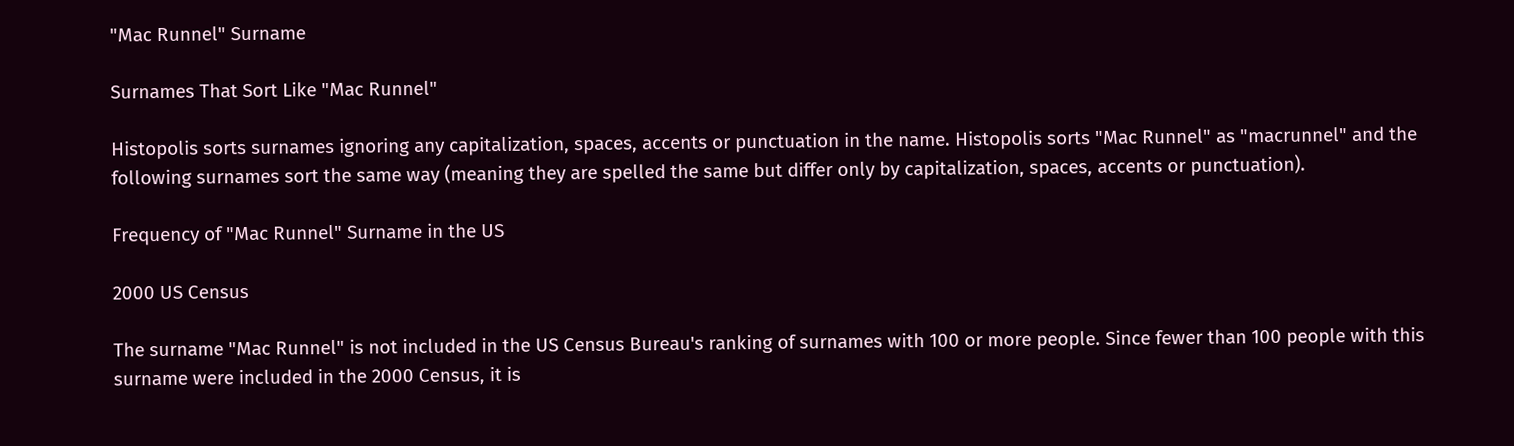"Mac Runnel" Surname

Surnames That Sort Like "Mac Runnel"

Histopolis sorts surnames ignoring any capitalization, spaces, accents or punctuation in the name. Histopolis sorts "Mac Runnel" as "macrunnel" and the following surnames sort the same way (meaning they are spelled the same but differ only by capitalization, spaces, accents or punctuation).

Frequency of "Mac Runnel" Surname in the US

2000 US Census

The surname "Mac Runnel" is not included in the US Census Bureau's ranking of surnames with 100 or more people. Since fewer than 100 people with this surname were included in the 2000 Census, it is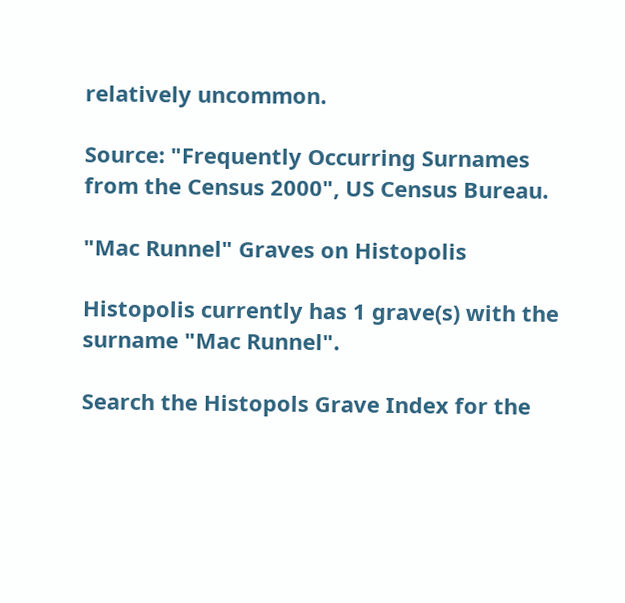relatively uncommon.

Source: "Frequently Occurring Surnames from the Census 2000", US Census Bureau.

"Mac Runnel" Graves on Histopolis

Histopolis currently has 1 grave(s) with the surname "Mac Runnel".

Search the Histopols Grave Index for the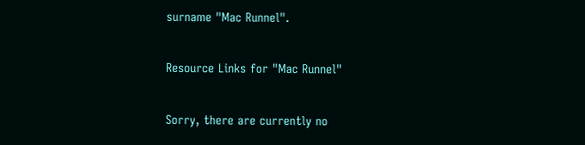surname "Mac Runnel".

Resource Links for "Mac Runnel"

Sorry, there are currently no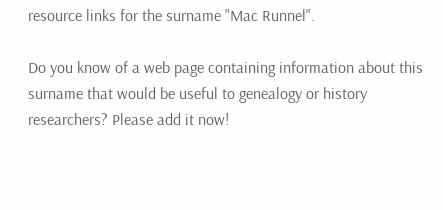resource links for the surname "Mac Runnel".

Do you know of a web page containing information about this surname that would be useful to genealogy or history researchers? Please add it now!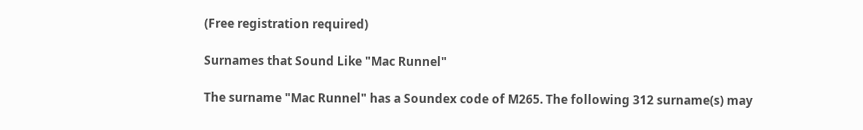(Free registration required)

Surnames that Sound Like "Mac Runnel"

The surname "Mac Runnel" has a Soundex code of M265. The following 312 surname(s) may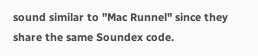sound similar to "Mac Runnel" since they share the same Soundex code.